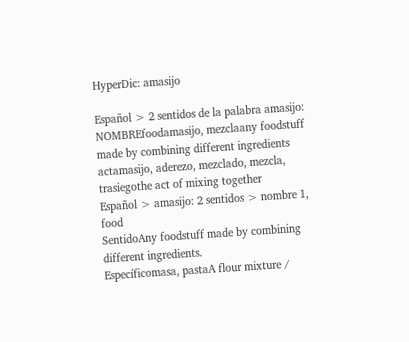HyperDic: amasijo

Español > 2 sentidos de la palabra amasijo:
NOMBREfoodamasijo, mezclaany foodstuff made by combining different ingredients
actamasijo, aderezo, mezclado, mezcla, trasiegothe act of mixing together
Español > amasijo: 2 sentidos > nombre 1, food
SentidoAny foodstuff made by combining different ingredients.
Específicomasa, pastaA flour mixture /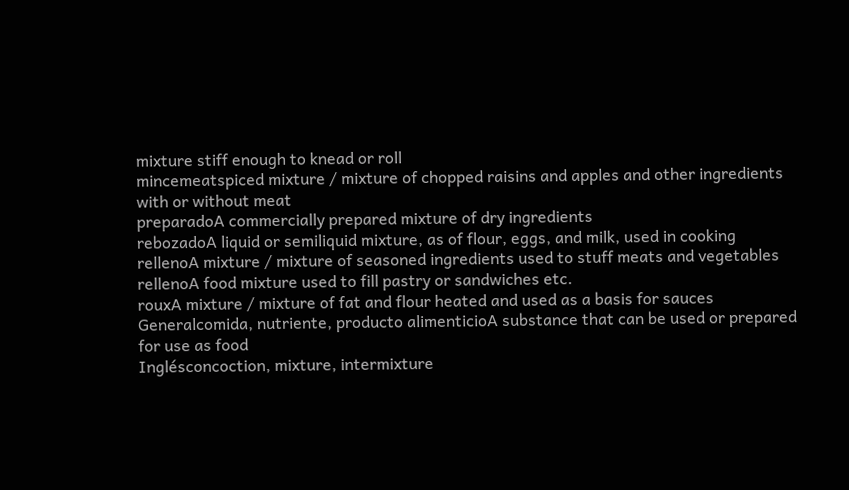mixture stiff enough to knead or roll
mincemeatspiced mixture / mixture of chopped raisins and apples and other ingredients with or without meat
preparadoA commercially prepared mixture of dry ingredients
rebozadoA liquid or semiliquid mixture, as of flour, eggs, and milk, used in cooking
rellenoA mixture / mixture of seasoned ingredients used to stuff meats and vegetables
rellenoA food mixture used to fill pastry or sandwiches etc.
rouxA mixture / mixture of fat and flour heated and used as a basis for sauces
Generalcomida, nutriente, producto alimenticioA substance that can be used or prepared for use as food
Inglésconcoction, mixture, intermixture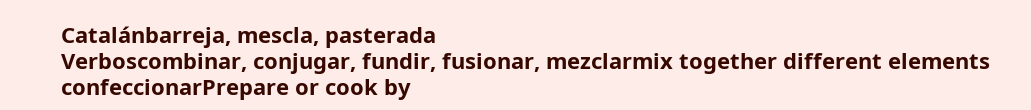Catalánbarreja, mescla, pasterada
Verboscombinar, conjugar, fundir, fusionar, mezclarmix together different elements
confeccionarPrepare or cook by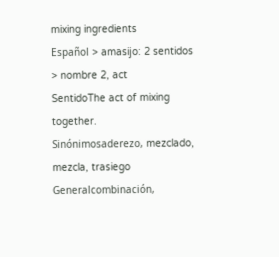mixing ingredients
Español > amasijo: 2 sentidos > nombre 2, act
SentidoThe act of mixing together.
Sinónimosaderezo, mezclado, mezcla, trasiego
Generalcombinación,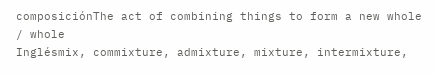composiciónThe act of combining things to form a new whole / whole
Inglésmix, commixture, admixture, mixture, intermixture,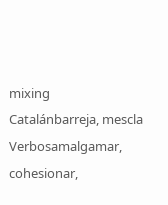mixing
Catalánbarreja, mescla
Verbosamalgamar, cohesionar,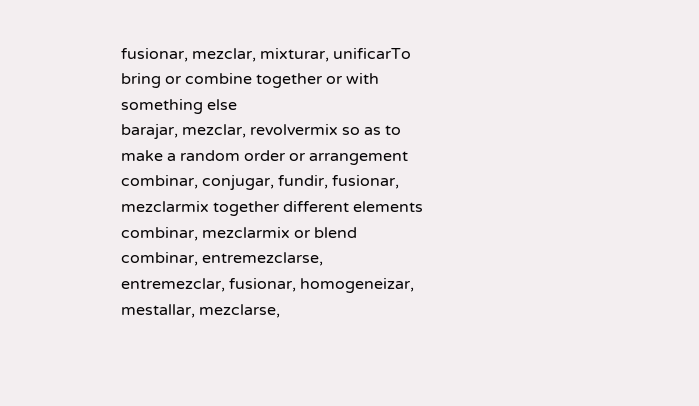fusionar, mezclar, mixturar, unificarTo bring or combine together or with something else
barajar, mezclar, revolvermix so as to make a random order or arrangement
combinar, conjugar, fundir, fusionar, mezclarmix together different elements
combinar, mezclarmix or blend
combinar, entremezclarse, entremezclar, fusionar, homogeneizar, mestallar, mezclarse,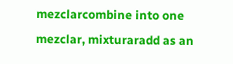mezclarcombine into one
mezclar, mixturaradd as an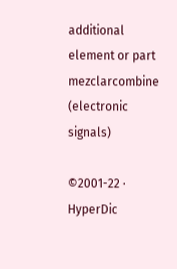additional element or part
mezclarcombine (electronic signals)

©2001-22 · HyperDic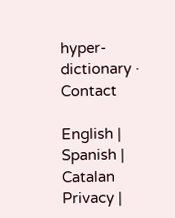hyper-dictionary · Contact

English | Spanish | Catalan
Privacy |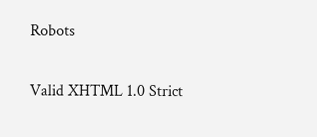Robots

Valid XHTML 1.0 Strict